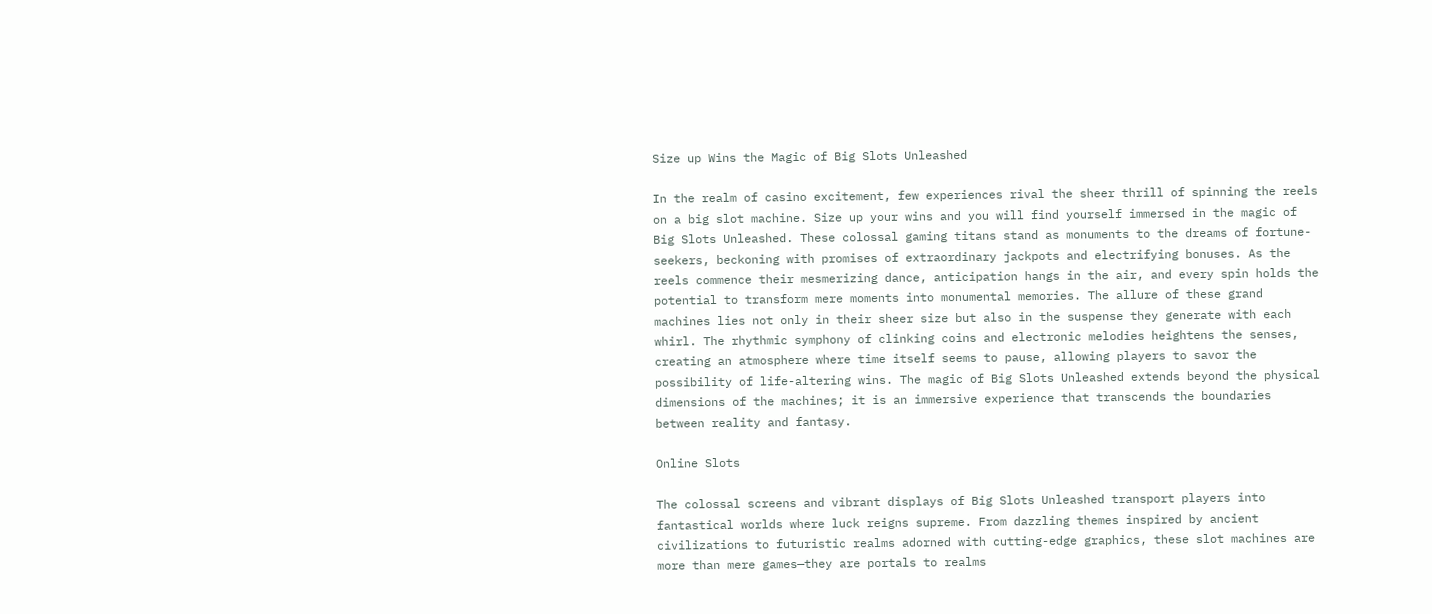Size up Wins the Magic of Big Slots Unleashed

In the realm of casino excitement, few experiences rival the sheer thrill of spinning the reels on a big slot machine. Size up your wins and you will find yourself immersed in the magic of Big Slots Unleashed. These colossal gaming titans stand as monuments to the dreams of fortune-seekers, beckoning with promises of extraordinary jackpots and electrifying bonuses. As the reels commence their mesmerizing dance, anticipation hangs in the air, and every spin holds the potential to transform mere moments into monumental memories. The allure of these grand machines lies not only in their sheer size but also in the suspense they generate with each whirl. The rhythmic symphony of clinking coins and electronic melodies heightens the senses, creating an atmosphere where time itself seems to pause, allowing players to savor the possibility of life-altering wins. The magic of Big Slots Unleashed extends beyond the physical dimensions of the machines; it is an immersive experience that transcends the boundaries between reality and fantasy.

Online Slots

The colossal screens and vibrant displays of Big Slots Unleashed transport players into fantastical worlds where luck reigns supreme. From dazzling themes inspired by ancient civilizations to futuristic realms adorned with cutting-edge graphics, these slot machines are more than mere games—they are portals to realms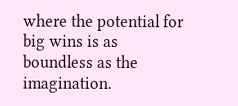where the potential for big wins is as boundless as the imagination.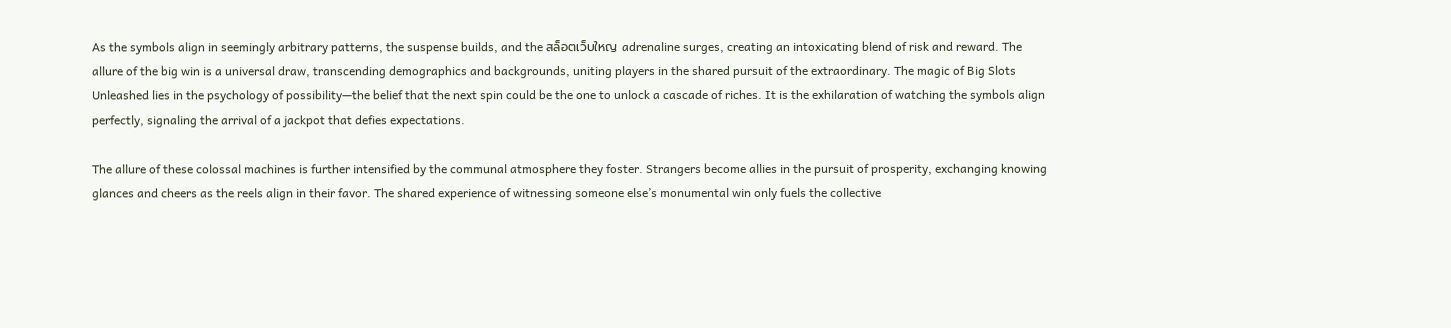As the symbols align in seemingly arbitrary patterns, the suspense builds, and the สล็อตเว็บใหญ adrenaline surges, creating an intoxicating blend of risk and reward. The allure of the big win is a universal draw, transcending demographics and backgrounds, uniting players in the shared pursuit of the extraordinary. The magic of Big Slots Unleashed lies in the psychology of possibility—the belief that the next spin could be the one to unlock a cascade of riches. It is the exhilaration of watching the symbols align perfectly, signaling the arrival of a jackpot that defies expectations.

The allure of these colossal machines is further intensified by the communal atmosphere they foster. Strangers become allies in the pursuit of prosperity, exchanging knowing glances and cheers as the reels align in their favor. The shared experience of witnessing someone else’s monumental win only fuels the collective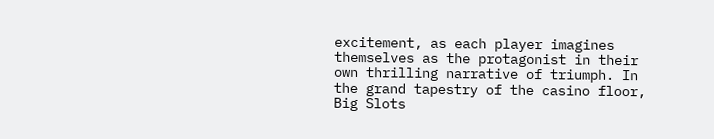excitement, as each player imagines themselves as the protagonist in their own thrilling narrative of triumph. In the grand tapestry of the casino floor, Big Slots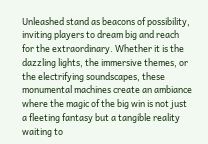Unleashed stand as beacons of possibility, inviting players to dream big and reach for the extraordinary. Whether it is the dazzling lights, the immersive themes, or the electrifying soundscapes, these monumental machines create an ambiance where the magic of the big win is not just a fleeting fantasy but a tangible reality waiting to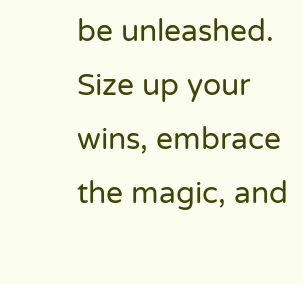be unleashed. Size up your wins, embrace the magic, and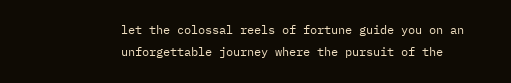let the colossal reels of fortune guide you on an unforgettable journey where the pursuit of the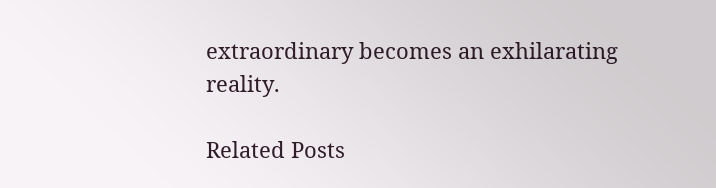extraordinary becomes an exhilarating reality.

Related Posts